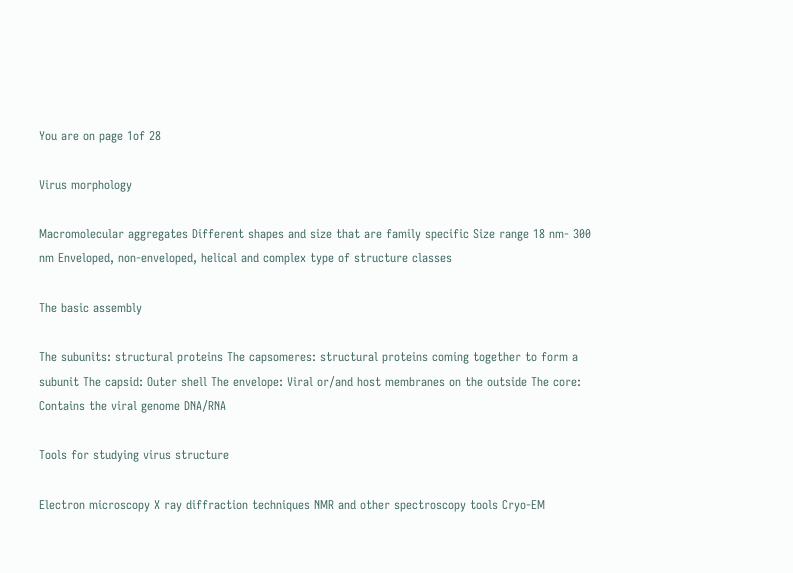You are on page 1of 28

Virus morphology

Macromolecular aggregates Different shapes and size that are family specific Size range 18 nm- 300 nm Enveloped, non-enveloped, helical and complex type of structure classes

The basic assembly

The subunits: structural proteins The capsomeres: structural proteins coming together to form a subunit The capsid: Outer shell The envelope: Viral or/and host membranes on the outside The core: Contains the viral genome DNA/RNA

Tools for studying virus structure

Electron microscopy X ray diffraction techniques NMR and other spectroscopy tools Cryo-EM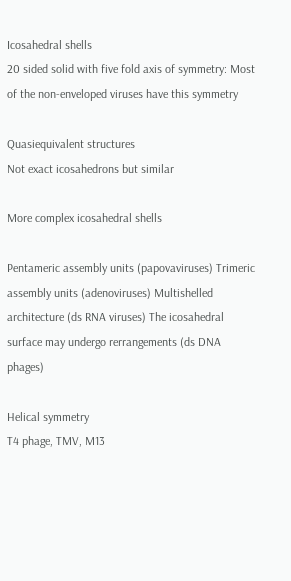Icosahedral shells
20 sided solid with five fold axis of symmetry: Most of the non-enveloped viruses have this symmetry

Quasiequivalent structures
Not exact icosahedrons but similar

More complex icosahedral shells

Pentameric assembly units (papovaviruses) Trimeric assembly units (adenoviruses) Multishelled architecture (ds RNA viruses) The icosahedral surface may undergo rerrangements (ds DNA phages)

Helical symmetry
T4 phage, TMV, M13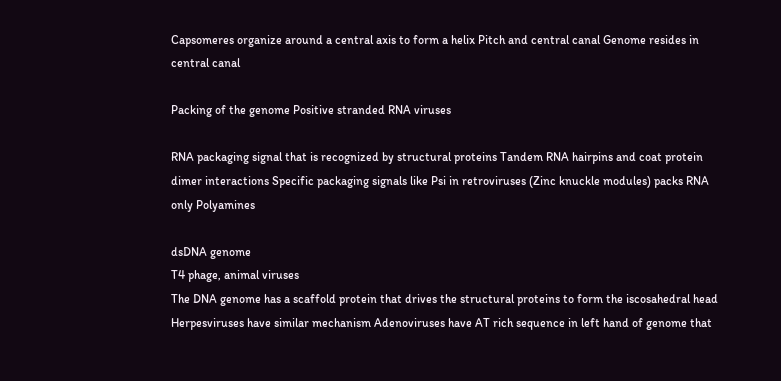Capsomeres organize around a central axis to form a helix Pitch and central canal Genome resides in central canal

Packing of the genome Positive stranded RNA viruses

RNA packaging signal that is recognized by structural proteins Tandem RNA hairpins and coat protein dimer interactions Specific packaging signals like Psi in retroviruses (Zinc knuckle modules) packs RNA only Polyamines

dsDNA genome
T4 phage, animal viruses
The DNA genome has a scaffold protein that drives the structural proteins to form the iscosahedral head Herpesviruses have similar mechanism Adenoviruses have AT rich sequence in left hand of genome that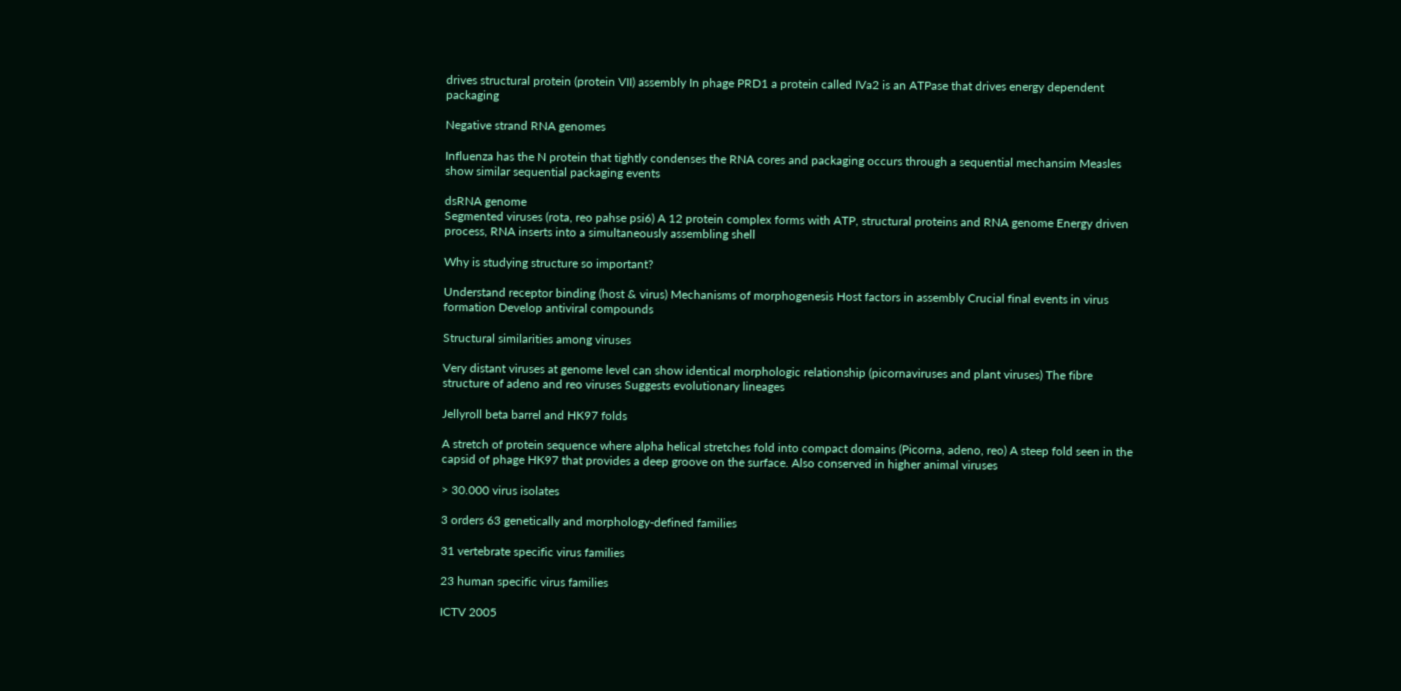drives structural protein (protein VII) assembly In phage PRD1 a protein called IVa2 is an ATPase that drives energy dependent packaging

Negative strand RNA genomes

Influenza has the N protein that tightly condenses the RNA cores and packaging occurs through a sequential mechansim Measles show similar sequential packaging events

dsRNA genome
Segmented viruses (rota, reo pahse psi6) A 12 protein complex forms with ATP, structural proteins and RNA genome Energy driven process, RNA inserts into a simultaneously assembling shell

Why is studying structure so important?

Understand receptor binding (host & virus) Mechanisms of morphogenesis Host factors in assembly Crucial final events in virus formation Develop antiviral compounds

Structural similarities among viruses

Very distant viruses at genome level can show identical morphologic relationship (picornaviruses and plant viruses) The fibre structure of adeno and reo viruses Suggests evolutionary lineages

Jellyroll beta barrel and HK97 folds

A stretch of protein sequence where alpha helical stretches fold into compact domains (Picorna, adeno, reo) A steep fold seen in the capsid of phage HK97 that provides a deep groove on the surface. Also conserved in higher animal viruses

> 30.000 virus isolates

3 orders 63 genetically and morphology-defined families

31 vertebrate specific virus families

23 human specific virus families

ICTV 2005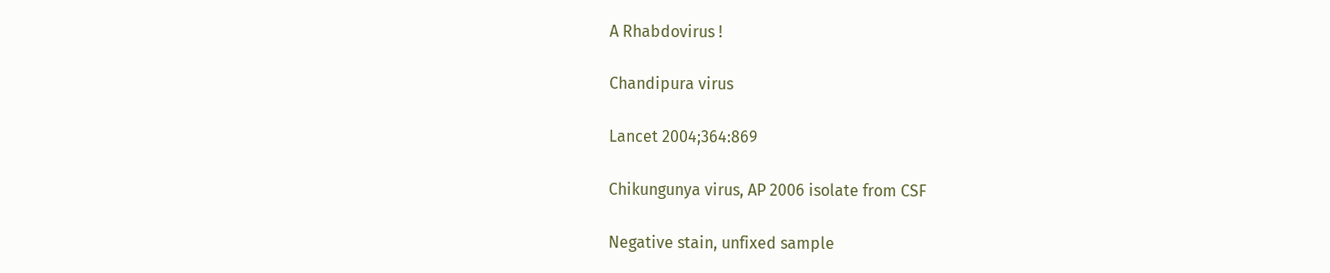A Rhabdovirus !

Chandipura virus

Lancet 2004;364:869

Chikungunya virus, AP 2006 isolate from CSF

Negative stain, unfixed sample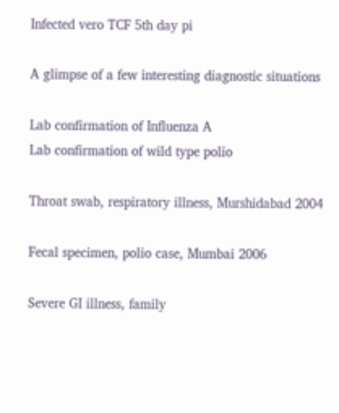Infected vero TCF 5th day pi

A glimpse of a few interesting diagnostic situations

Lab confirmation of Influenza A
Lab confirmation of wild type polio

Throat swab, respiratory illness, Murshidabad 2004

Fecal specimen, polio case, Mumbai 2006

Severe GI illness, family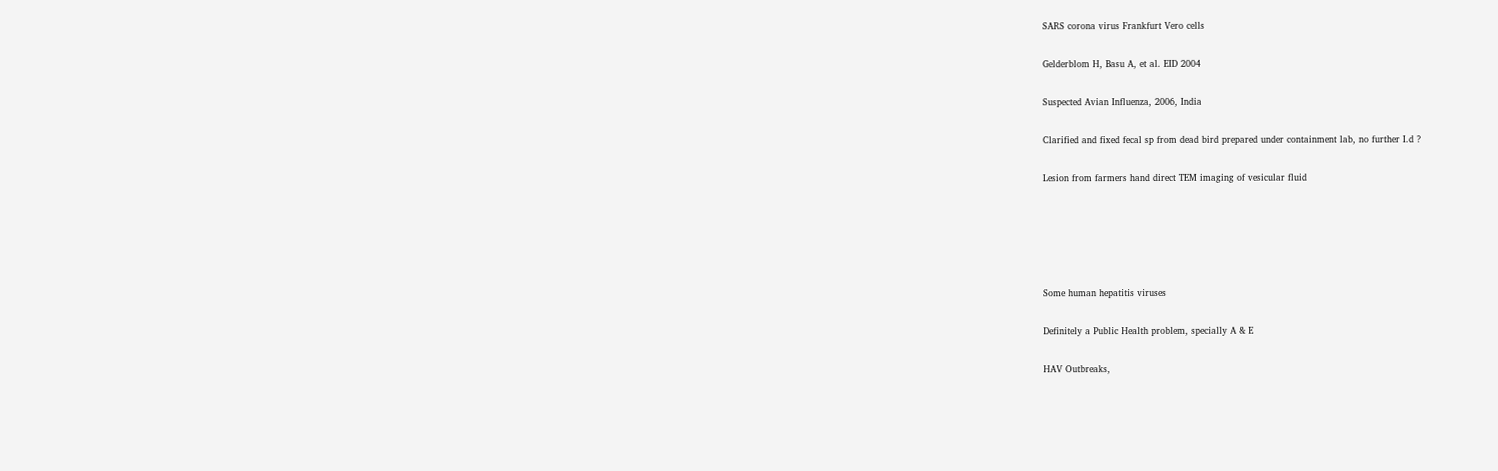SARS corona virus Frankfurt Vero cells

Gelderblom H, Basu A, et al. EID 2004

Suspected Avian Influenza, 2006, India

Clarified and fixed fecal sp from dead bird prepared under containment lab, no further I.d ?

Lesion from farmers hand direct TEM imaging of vesicular fluid





Some human hepatitis viruses

Definitely a Public Health problem, specially A & E

HAV Outbreaks,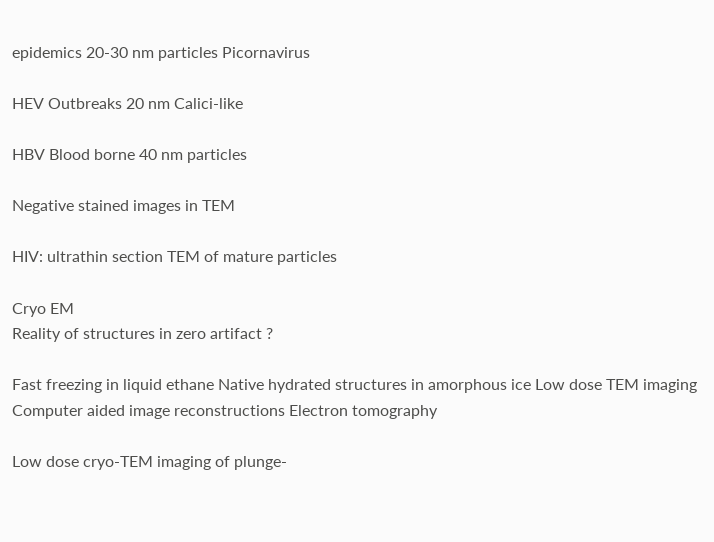epidemics 20-30 nm particles Picornavirus

HEV Outbreaks 20 nm Calici-like

HBV Blood borne 40 nm particles

Negative stained images in TEM

HIV: ultrathin section TEM of mature particles

Cryo EM
Reality of structures in zero artifact ?

Fast freezing in liquid ethane Native hydrated structures in amorphous ice Low dose TEM imaging Computer aided image reconstructions Electron tomography

Low dose cryo-TEM imaging of plunge-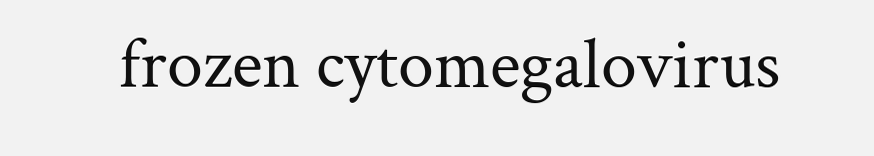frozen cytomegalovirus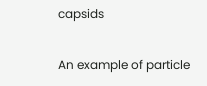capsids

An example of particle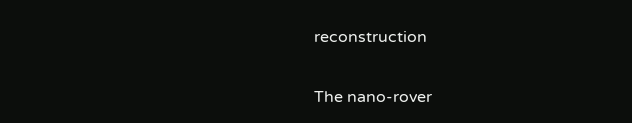reconstruction

The nano-rover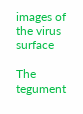images of the virus surface

The tegument